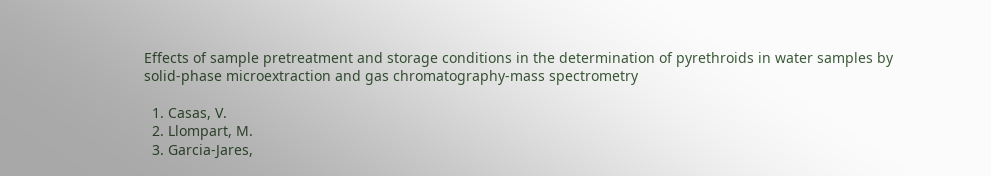Effects of sample pretreatment and storage conditions in the determination of pyrethroids in water samples by solid-phase microextraction and gas chromatography-mass spectrometry

  1. Casas, V.
  2. Llompart, M.
  3. Garcia-Jares,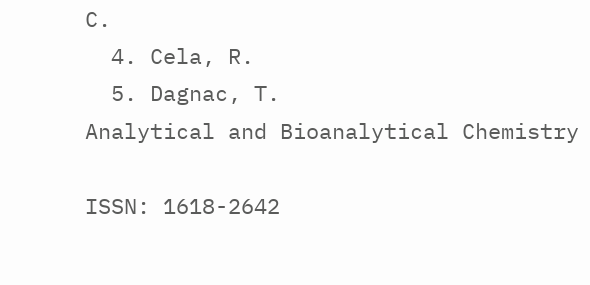C.
  4. Cela, R.
  5. Dagnac, T.
Analytical and Bioanalytical Chemistry

ISSN: 1618-2642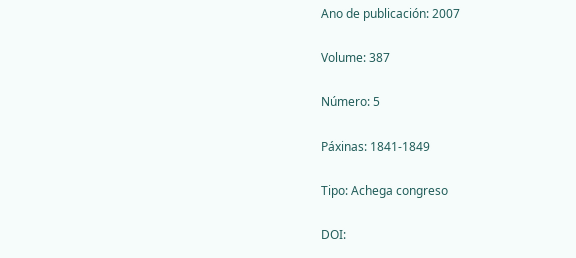Ano de publicación: 2007

Volume: 387

Número: 5

Páxinas: 1841-1849

Tipo: Achega congreso

DOI: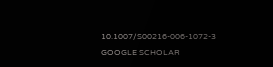10.1007/S00216-006-1072-3 GOOGLE SCHOLAR